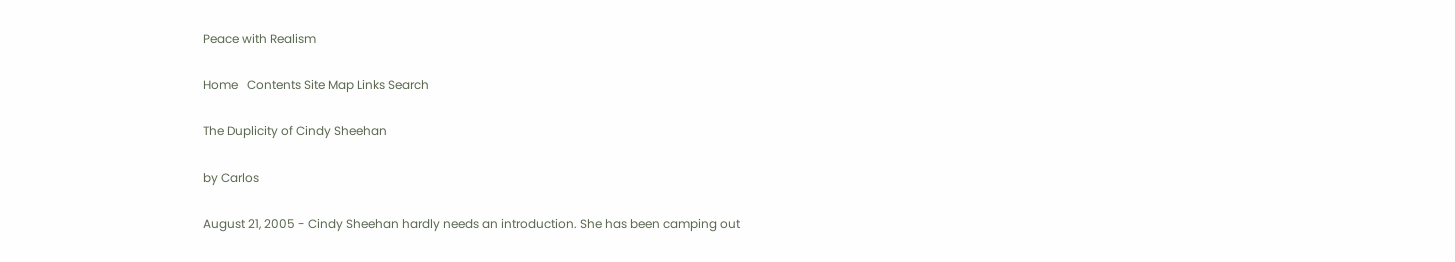Peace with Realism

Home   Contents Site Map Links Search

The Duplicity of Cindy Sheehan

by Carlos

August 21, 2005 - Cindy Sheehan hardly needs an introduction. She has been camping out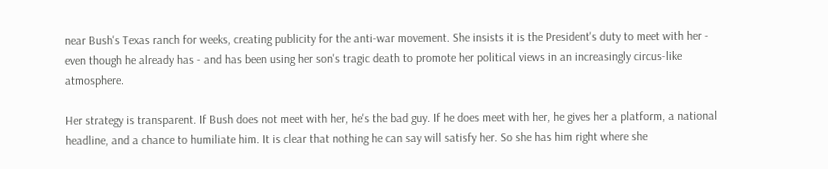near Bush's Texas ranch for weeks, creating publicity for the anti-war movement. She insists it is the President's duty to meet with her - even though he already has - and has been using her son's tragic death to promote her political views in an increasingly circus-like atmosphere.

Her strategy is transparent. If Bush does not meet with her, he's the bad guy. If he does meet with her, he gives her a platform, a national headline, and a chance to humiliate him. It is clear that nothing he can say will satisfy her. So she has him right where she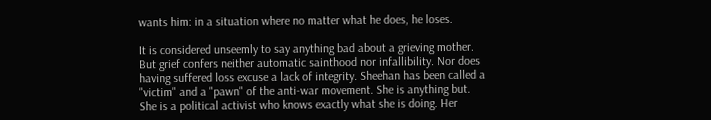wants him: in a situation where no matter what he does, he loses.

It is considered unseemly to say anything bad about a grieving mother. But grief confers neither automatic sainthood nor infallibility. Nor does having suffered loss excuse a lack of integrity. Sheehan has been called a "victim" and a "pawn" of the anti-war movement. She is anything but. She is a political activist who knows exactly what she is doing. Her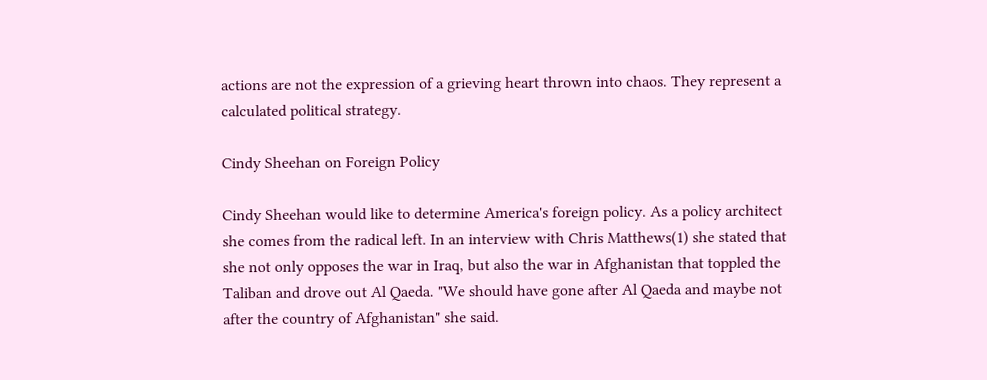actions are not the expression of a grieving heart thrown into chaos. They represent a calculated political strategy.

Cindy Sheehan on Foreign Policy

Cindy Sheehan would like to determine America's foreign policy. As a policy architect she comes from the radical left. In an interview with Chris Matthews(1) she stated that she not only opposes the war in Iraq, but also the war in Afghanistan that toppled the Taliban and drove out Al Qaeda. "We should have gone after Al Qaeda and maybe not after the country of Afghanistan" she said.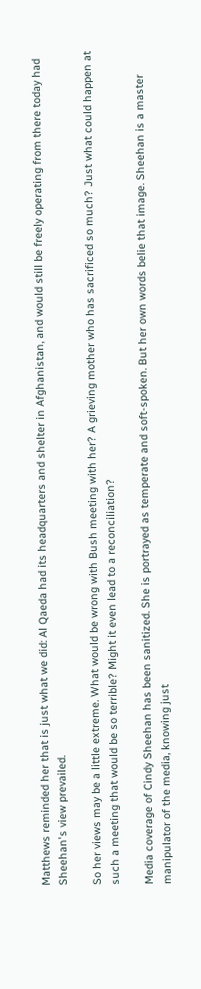Matthews reminded her that is just what we did: Al Qaeda had its headquarters and shelter in Afghanistan, and would still be freely operating from there today had Sheehan's view prevailed.

So her views may be a little extreme. What would be wrong with Bush meeting with her? A grieving mother who has sacrificed so much? Just what could happen at such a meeting that would be so terrible? Might it even lead to a reconciliation?

Media coverage of Cindy Sheehan has been sanitized. She is portrayed as temperate and soft-spoken. But her own words belie that image. Sheehan is a master manipulator of the media, knowing just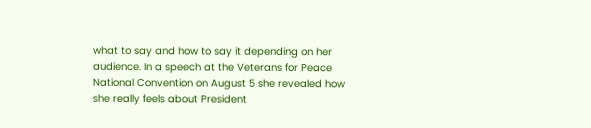what to say and how to say it depending on her audience. In a speech at the Veterans for Peace National Convention on August 5 she revealed how she really feels about President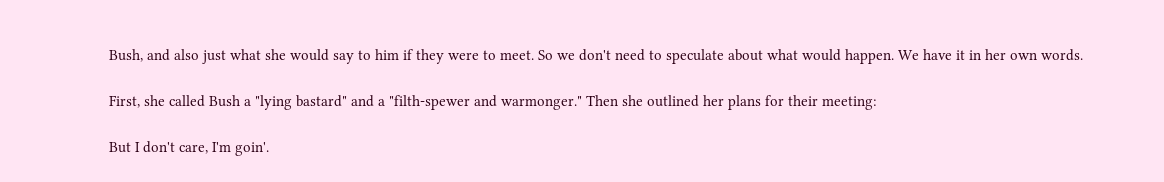Bush, and also just what she would say to him if they were to meet. So we don't need to speculate about what would happen. We have it in her own words.

First, she called Bush a "lying bastard" and a "filth-spewer and warmonger." Then she outlined her plans for their meeting:

But I don't care, I'm goin'.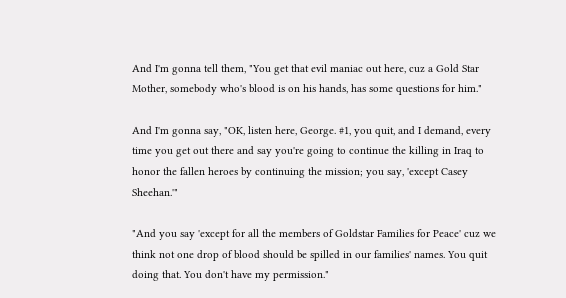And I'm gonna tell them, "You get that evil maniac out here, cuz a Gold Star Mother, somebody who's blood is on his hands, has some questions for him."

And I'm gonna say, "OK, listen here, George. #1, you quit, and I demand, every time you get out there and say you're going to continue the killing in Iraq to honor the fallen heroes by continuing the mission; you say, 'except Casey Sheehan.'"

"And you say 'except for all the members of Goldstar Families for Peace' cuz we think not one drop of blood should be spilled in our families' names. You quit doing that. You don't have my permission."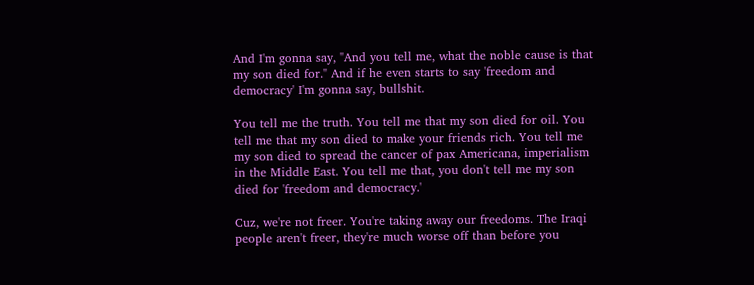And I'm gonna say, "And you tell me, what the noble cause is that my son died for." And if he even starts to say 'freedom and democracy' I'm gonna say, bullshit.

You tell me the truth. You tell me that my son died for oil. You tell me that my son died to make your friends rich. You tell me my son died to spread the cancer of pax Americana, imperialism in the Middle East. You tell me that, you don't tell me my son died for 'freedom and democracy.'

Cuz, we're not freer. You're taking away our freedoms. The Iraqi people aren't freer, they're much worse off than before you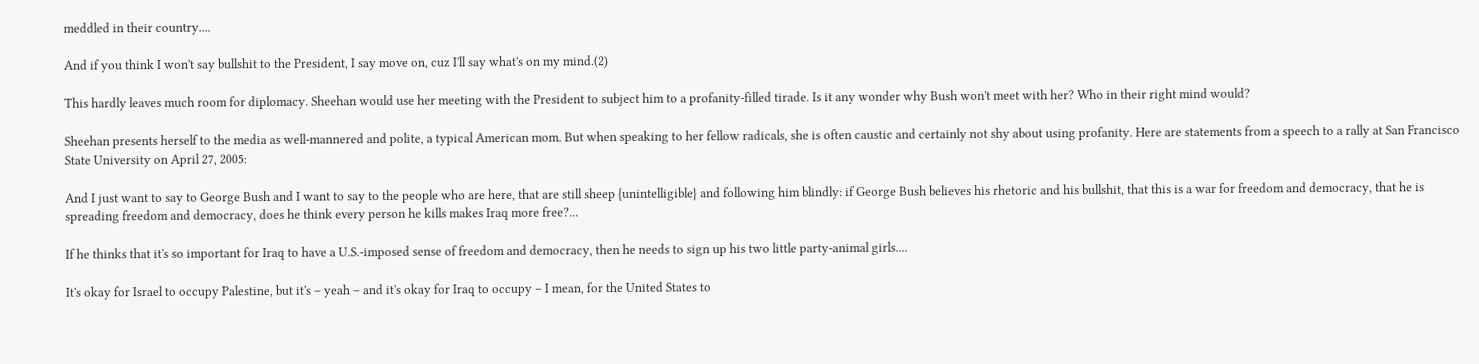meddled in their country....

And if you think I won't say bullshit to the President, I say move on, cuz I'll say what's on my mind.(2)

This hardly leaves much room for diplomacy. Sheehan would use her meeting with the President to subject him to a profanity-filled tirade. Is it any wonder why Bush won't meet with her? Who in their right mind would?

Sheehan presents herself to the media as well-mannered and polite, a typical American mom. But when speaking to her fellow radicals, she is often caustic and certainly not shy about using profanity. Here are statements from a speech to a rally at San Francisco State University on April 27, 2005:

And I just want to say to George Bush and I want to say to the people who are here, that are still sheep {unintelligible} and following him blindly: if George Bush believes his rhetoric and his bullshit, that this is a war for freedom and democracy, that he is spreading freedom and democracy, does he think every person he kills makes Iraq more free?...

If he thinks that it's so important for Iraq to have a U.S.-imposed sense of freedom and democracy, then he needs to sign up his two little party-animal girls....

It's okay for Israel to occupy Palestine, but it's – yeah – and it's okay for Iraq to occupy – I mean, for the United States to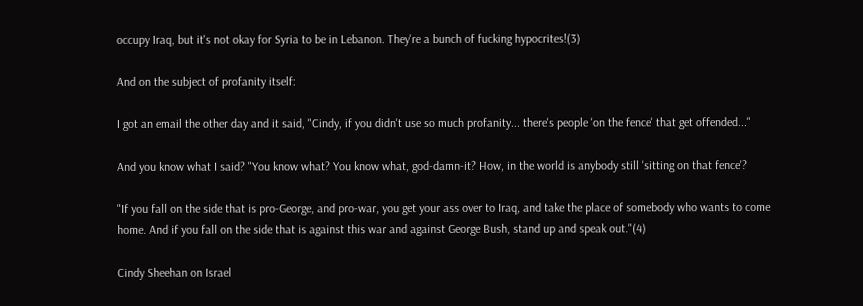occupy Iraq, but it's not okay for Syria to be in Lebanon. They're a bunch of fucking hypocrites!(3)

And on the subject of profanity itself:

I got an email the other day and it said, "Cindy, if you didn't use so much profanity... there's people 'on the fence' that get offended..."

And you know what I said? "You know what? You know what, god-damn-it? How, in the world is anybody still 'sitting on that fence'?

"If you fall on the side that is pro-George, and pro-war, you get your ass over to Iraq, and take the place of somebody who wants to come home. And if you fall on the side that is against this war and against George Bush, stand up and speak out."(4)

Cindy Sheehan on Israel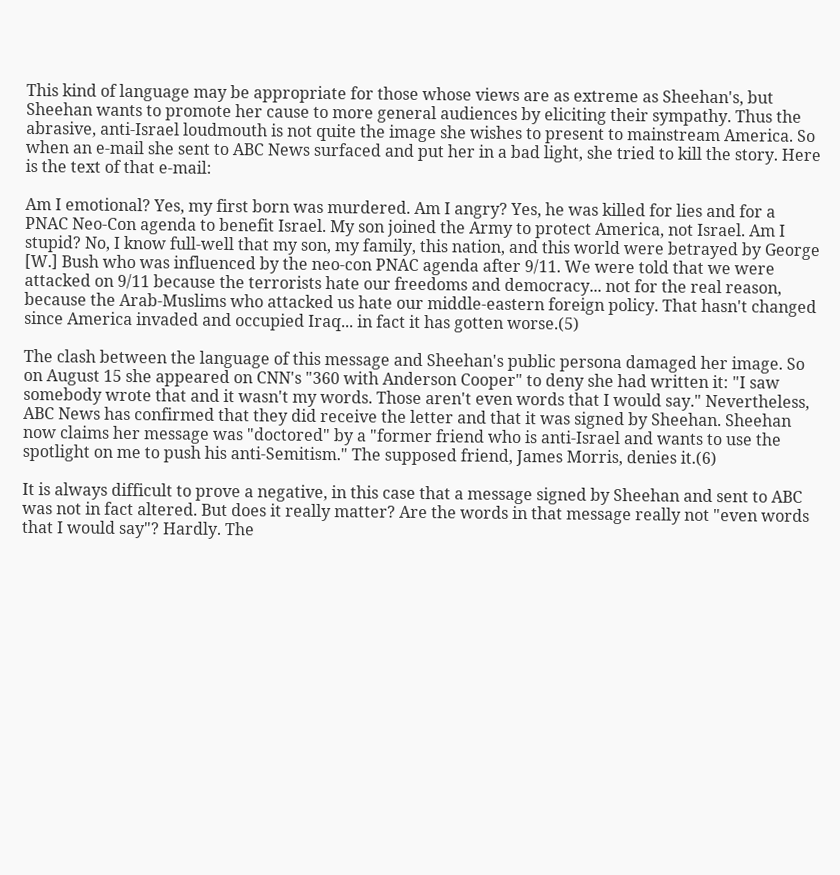This kind of language may be appropriate for those whose views are as extreme as Sheehan's, but Sheehan wants to promote her cause to more general audiences by eliciting their sympathy. Thus the abrasive, anti-Israel loudmouth is not quite the image she wishes to present to mainstream America. So when an e-mail she sent to ABC News surfaced and put her in a bad light, she tried to kill the story. Here is the text of that e-mail:

Am I emotional? Yes, my first born was murdered. Am I angry? Yes, he was killed for lies and for a PNAC Neo-Con agenda to benefit Israel. My son joined the Army to protect America, not Israel. Am I stupid? No, I know full-well that my son, my family, this nation, and this world were betrayed by George [W.] Bush who was influenced by the neo-con PNAC agenda after 9/11. We were told that we were attacked on 9/11 because the terrorists hate our freedoms and democracy... not for the real reason, because the Arab-Muslims who attacked us hate our middle-eastern foreign policy. That hasn't changed since America invaded and occupied Iraq... in fact it has gotten worse.(5)

The clash between the language of this message and Sheehan's public persona damaged her image. So on August 15 she appeared on CNN's "360 with Anderson Cooper" to deny she had written it: "I saw somebody wrote that and it wasn't my words. Those aren't even words that I would say." Nevertheless, ABC News has confirmed that they did receive the letter and that it was signed by Sheehan. Sheehan now claims her message was "doctored" by a "former friend who is anti-Israel and wants to use the spotlight on me to push his anti-Semitism." The supposed friend, James Morris, denies it.(6)

It is always difficult to prove a negative, in this case that a message signed by Sheehan and sent to ABC was not in fact altered. But does it really matter? Are the words in that message really not "even words that I would say"? Hardly. The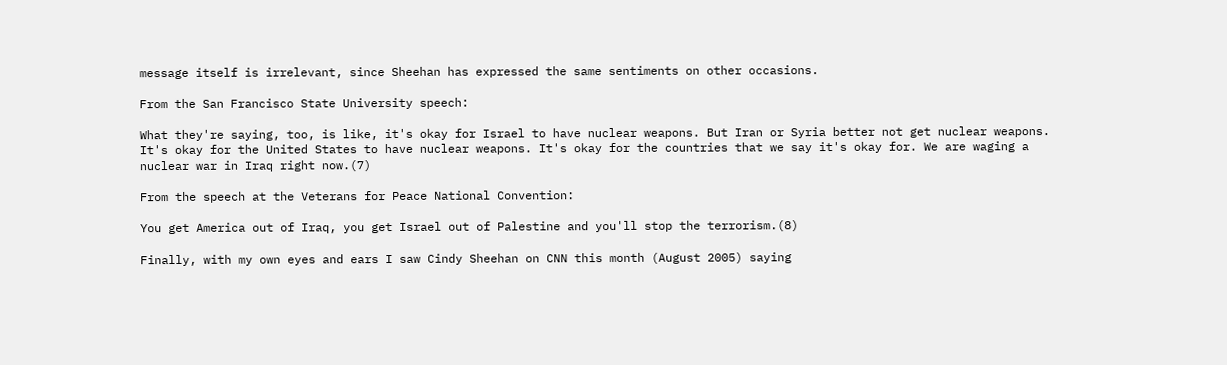message itself is irrelevant, since Sheehan has expressed the same sentiments on other occasions.

From the San Francisco State University speech:

What they're saying, too, is like, it's okay for Israel to have nuclear weapons. But Iran or Syria better not get nuclear weapons. It's okay for the United States to have nuclear weapons. It's okay for the countries that we say it's okay for. We are waging a nuclear war in Iraq right now.(7)

From the speech at the Veterans for Peace National Convention:

You get America out of Iraq, you get Israel out of Palestine and you'll stop the terrorism.(8)

Finally, with my own eyes and ears I saw Cindy Sheehan on CNN this month (August 2005) saying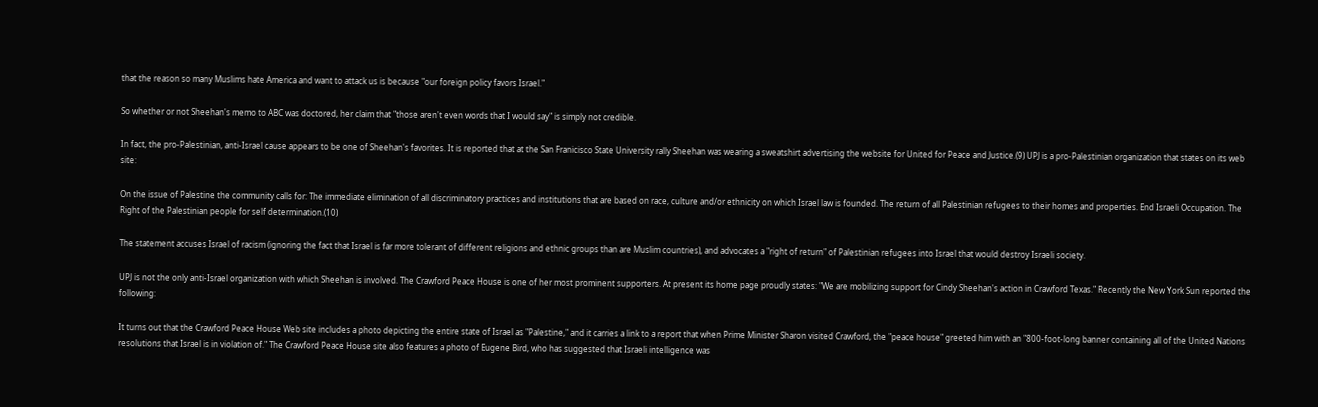that the reason so many Muslims hate America and want to attack us is because "our foreign policy favors Israel."

So whether or not Sheehan's memo to ABC was doctored, her claim that "those aren't even words that I would say" is simply not credible.

In fact, the pro-Palestinian, anti-Israel cause appears to be one of Sheehan's favorites. It is reported that at the San Franicisco State University rally Sheehan was wearing a sweatshirt advertising the website for United for Peace and Justice.(9) UPJ is a pro-Palestinian organization that states on its web site:

On the issue of Palestine the community calls for: The immediate elimination of all discriminatory practices and institutions that are based on race, culture and/or ethnicity on which Israel law is founded. The return of all Palestinian refugees to their homes and properties. End Israeli Occupation. The Right of the Palestinian people for self determination.(10)

The statement accuses Israel of racism (ignoring the fact that Israel is far more tolerant of different religions and ethnic groups than are Muslim countries), and advocates a "right of return" of Palestinian refugees into Israel that would destroy Israeli society.

UPJ is not the only anti-Israel organization with which Sheehan is involved. The Crawford Peace House is one of her most prominent supporters. At present its home page proudly states: "We are mobilizing support for Cindy Sheehan's action in Crawford Texas." Recently the New York Sun reported the following:

It turns out that the Crawford Peace House Web site includes a photo depicting the entire state of Israel as "Palestine," and it carries a link to a report that when Prime Minister Sharon visited Crawford, the "peace house" greeted him with an "800-foot-long banner containing all of the United Nations resolutions that Israel is in violation of." The Crawford Peace House site also features a photo of Eugene Bird, who has suggested that Israeli intelligence was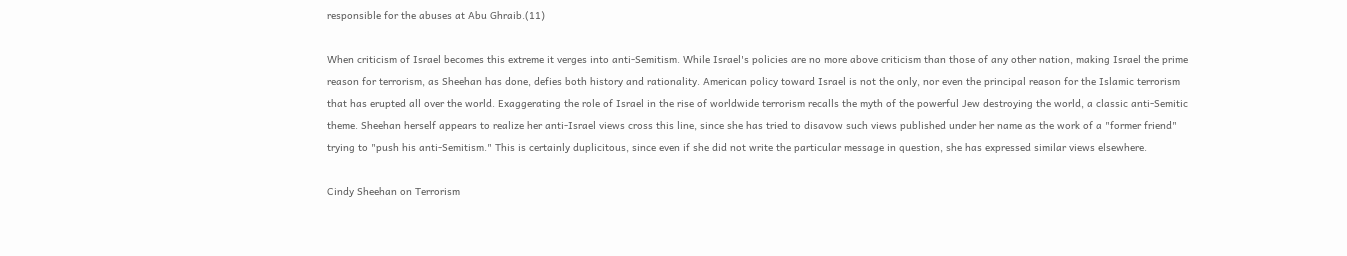responsible for the abuses at Abu Ghraib.(11)

When criticism of Israel becomes this extreme it verges into anti-Semitism. While Israel's policies are no more above criticism than those of any other nation, making Israel the prime reason for terrorism, as Sheehan has done, defies both history and rationality. American policy toward Israel is not the only, nor even the principal reason for the Islamic terrorism that has erupted all over the world. Exaggerating the role of Israel in the rise of worldwide terrorism recalls the myth of the powerful Jew destroying the world, a classic anti-Semitic theme. Sheehan herself appears to realize her anti-Israel views cross this line, since she has tried to disavow such views published under her name as the work of a "former friend" trying to "push his anti-Semitism." This is certainly duplicitous, since even if she did not write the particular message in question, she has expressed similar views elsewhere.

Cindy Sheehan on Terrorism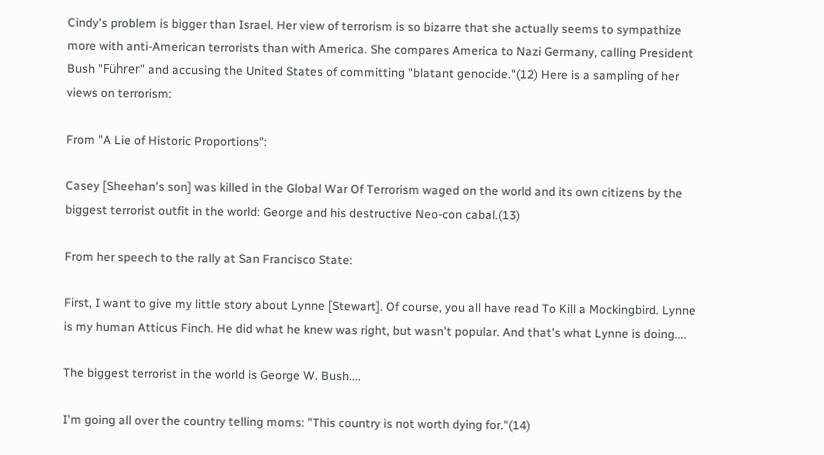Cindy's problem is bigger than Israel. Her view of terrorism is so bizarre that she actually seems to sympathize more with anti-American terrorists than with America. She compares America to Nazi Germany, calling President Bush "Führer" and accusing the United States of committing "blatant genocide."(12) Here is a sampling of her views on terrorism:

From "A Lie of Historic Proportions":

Casey [Sheehan's son] was killed in the Global War Of Terrorism waged on the world and its own citizens by the biggest terrorist outfit in the world: George and his destructive Neo-con cabal.(13)

From her speech to the rally at San Francisco State:

First, I want to give my little story about Lynne [Stewart]. Of course, you all have read To Kill a Mockingbird. Lynne is my human Atticus Finch. He did what he knew was right, but wasn't popular. And that's what Lynne is doing....

The biggest terrorist in the world is George W. Bush....

I'm going all over the country telling moms: "This country is not worth dying for."(14)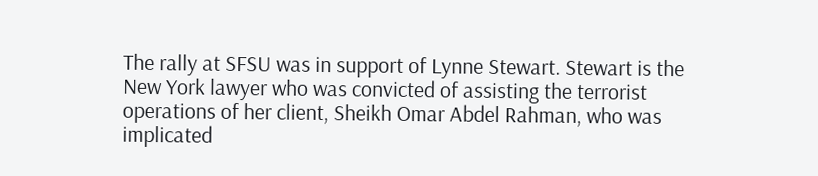The rally at SFSU was in support of Lynne Stewart. Stewart is the New York lawyer who was convicted of assisting the terrorist operations of her client, Sheikh Omar Abdel Rahman, who was implicated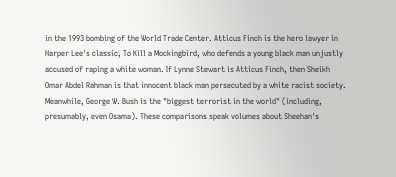in the 1993 bombing of the World Trade Center. Atticus Finch is the hero lawyer in Harper Lee's classic, To Kill a Mockingbird, who defends a young black man unjustly accused of raping a white woman. If Lynne Stewart is Atticus Finch, then Sheikh Omar Abdel Rahman is that innocent black man persecuted by a white racist society. Meanwhile, George W. Bush is the "biggest terrorist in the world" (including, presumably, even Osama). These comparisons speak volumes about Sheehan's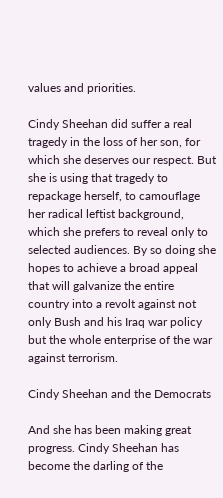values and priorities.

Cindy Sheehan did suffer a real tragedy in the loss of her son, for which she deserves our respect. But she is using that tragedy to repackage herself, to camouflage her radical leftist background, which she prefers to reveal only to selected audiences. By so doing she hopes to achieve a broad appeal that will galvanize the entire country into a revolt against not only Bush and his Iraq war policy but the whole enterprise of the war against terrorism.

Cindy Sheehan and the Democrats

And she has been making great progress. Cindy Sheehan has become the darling of the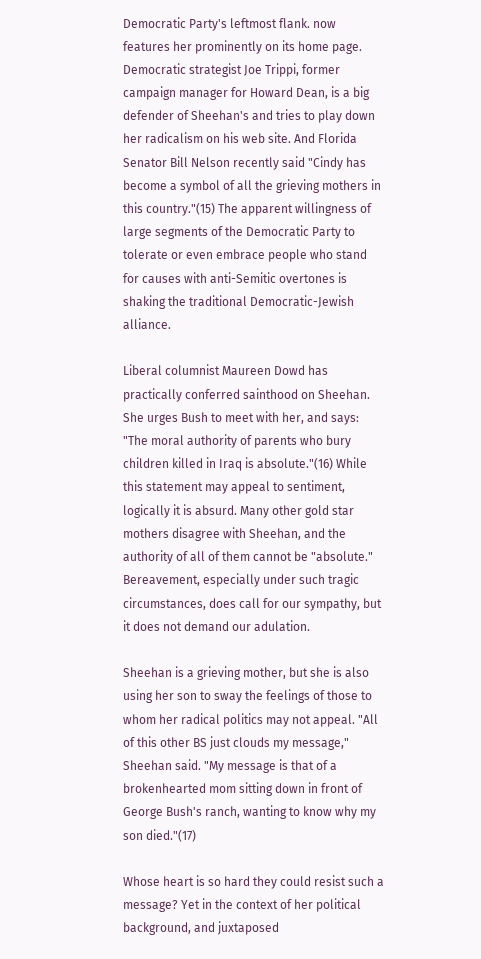Democratic Party's leftmost flank. now features her prominently on its home page. Democratic strategist Joe Trippi, former campaign manager for Howard Dean, is a big defender of Sheehan's and tries to play down her radicalism on his web site. And Florida Senator Bill Nelson recently said "Cindy has become a symbol of all the grieving mothers in this country."(15) The apparent willingness of large segments of the Democratic Party to tolerate or even embrace people who stand for causes with anti-Semitic overtones is shaking the traditional Democratic-Jewish alliance.

Liberal columnist Maureen Dowd has practically conferred sainthood on Sheehan. She urges Bush to meet with her, and says: "The moral authority of parents who bury children killed in Iraq is absolute."(16) While this statement may appeal to sentiment, logically it is absurd. Many other gold star mothers disagree with Sheehan, and the authority of all of them cannot be "absolute." Bereavement, especially under such tragic circumstances, does call for our sympathy, but it does not demand our adulation.

Sheehan is a grieving mother, but she is also using her son to sway the feelings of those to whom her radical politics may not appeal. "All of this other BS just clouds my message," Sheehan said. "My message is that of a brokenhearted mom sitting down in front of George Bush's ranch, wanting to know why my son died."(17)

Whose heart is so hard they could resist such a message? Yet in the context of her political background, and juxtaposed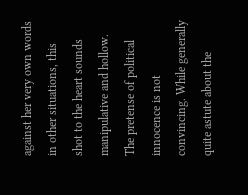against her very own words in other situations, this shot to the heart sounds manipulative and hollow. The pretense of political innocence is not convincing. While generally quite astute about the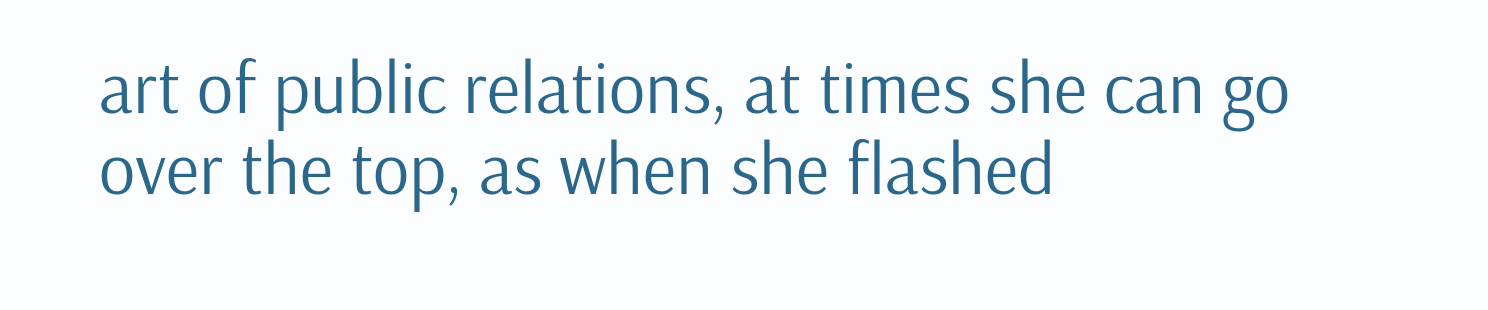art of public relations, at times she can go over the top, as when she flashed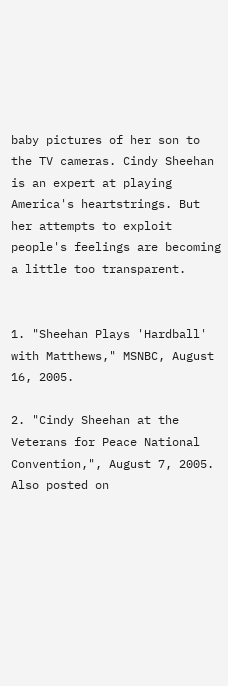baby pictures of her son to the TV cameras. Cindy Sheehan is an expert at playing America's heartstrings. But her attempts to exploit people's feelings are becoming a little too transparent.


1. "Sheehan Plays 'Hardball' with Matthews," MSNBC, August 16, 2005.

2. "Cindy Sheehan at the Veterans for Peace National Convention,", August 7, 2005. Also posted on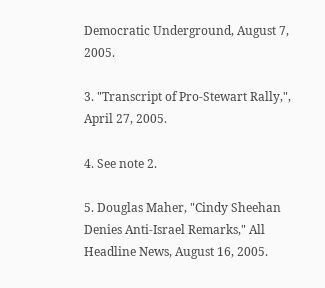Democratic Underground, August 7, 2005.

3. "Transcript of Pro-Stewart Rally,", April 27, 2005.

4. See note 2.

5. Douglas Maher, "Cindy Sheehan Denies Anti-Israel Remarks," All Headline News, August 16, 2005.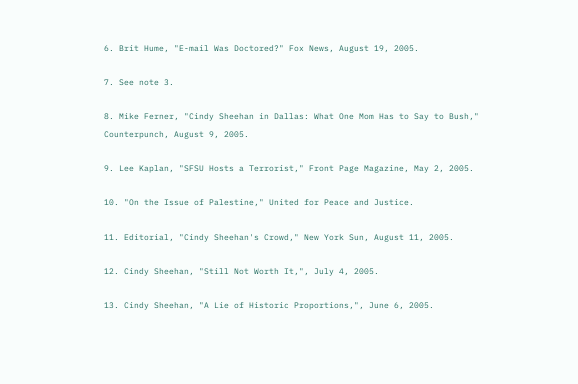6. Brit Hume, "E-mail Was Doctored?" Fox News, August 19, 2005.

7. See note 3.

8. Mike Ferner, "Cindy Sheehan in Dallas: What One Mom Has to Say to Bush," Counterpunch, August 9, 2005.

9. Lee Kaplan, "SFSU Hosts a Terrorist," Front Page Magazine, May 2, 2005.

10. "On the Issue of Palestine," United for Peace and Justice.

11. Editorial, "Cindy Sheehan's Crowd," New York Sun, August 11, 2005.

12. Cindy Sheehan, "Still Not Worth It,", July 4, 2005.

13. Cindy Sheehan, "A Lie of Historic Proportions,", June 6, 2005.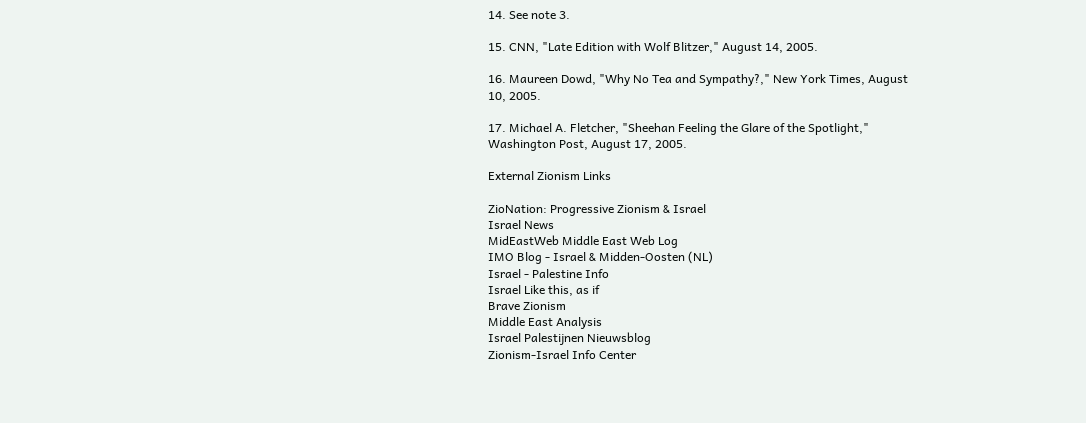14. See note 3.

15. CNN, "Late Edition with Wolf Blitzer," August 14, 2005.

16. Maureen Dowd, "Why No Tea and Sympathy?," New York Times, August 10, 2005.

17. Michael A. Fletcher, "Sheehan Feeling the Glare of the Spotlight," Washington Post, August 17, 2005.

External Zionism Links

ZioNation: Progressive Zionism & Israel
Israel News
MidEastWeb Middle East Web Log
IMO Blog - Israel & Midden-Oosten (NL)
Israel - Palestine Info
Israel Like this, as if
Brave Zionism
Middle East Analysis
Israel Palestijnen Nieuwsblog
Zionism-Israel Info Center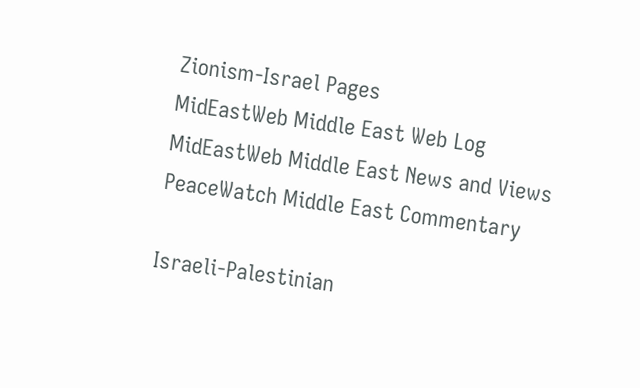Zionism-Israel Pages
MidEastWeb Middle East Web Log
MidEastWeb Middle East News and Views
PeaceWatch Middle East Commentary

Israeli-Palestinian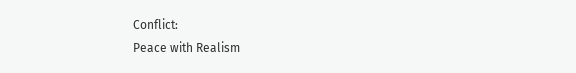Conflict:
Peace with Realism